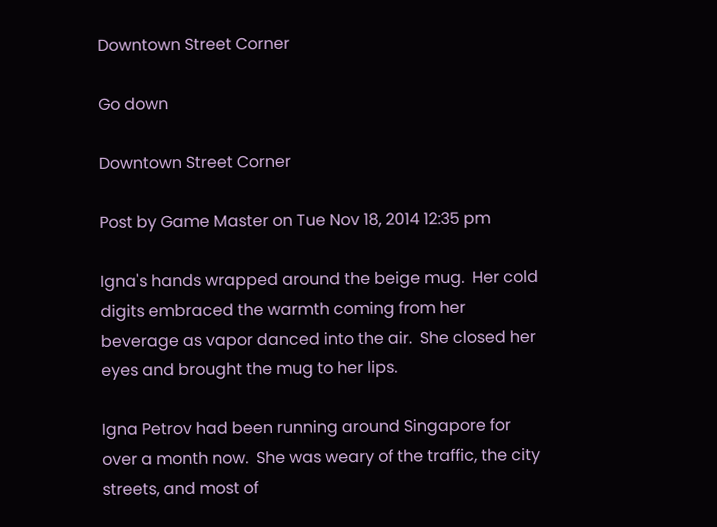Downtown Street Corner

Go down

Downtown Street Corner

Post by Game Master on Tue Nov 18, 2014 12:35 pm

Igna's hands wrapped around the beige mug.  Her cold digits embraced the warmth coming from her beverage as vapor danced into the air.  She closed her eyes and brought the mug to her lips.

Igna Petrov had been running around Singapore for over a month now.  She was weary of the traffic, the city streets, and most of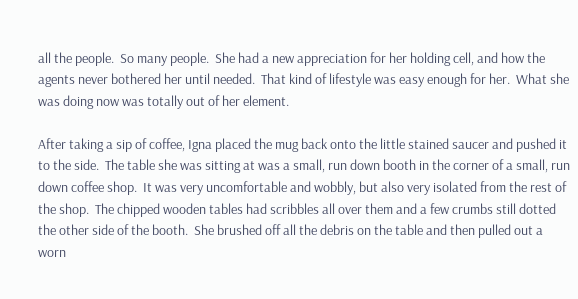all the people.  So many people.  She had a new appreciation for her holding cell, and how the agents never bothered her until needed.  That kind of lifestyle was easy enough for her.  What she was doing now was totally out of her element.

After taking a sip of coffee, Igna placed the mug back onto the little stained saucer and pushed it to the side.  The table she was sitting at was a small, run down booth in the corner of a small, run down coffee shop.  It was very uncomfortable and wobbly, but also very isolated from the rest of the shop.  The chipped wooden tables had scribbles all over them and a few crumbs still dotted the other side of the booth.  She brushed off all the debris on the table and then pulled out a worn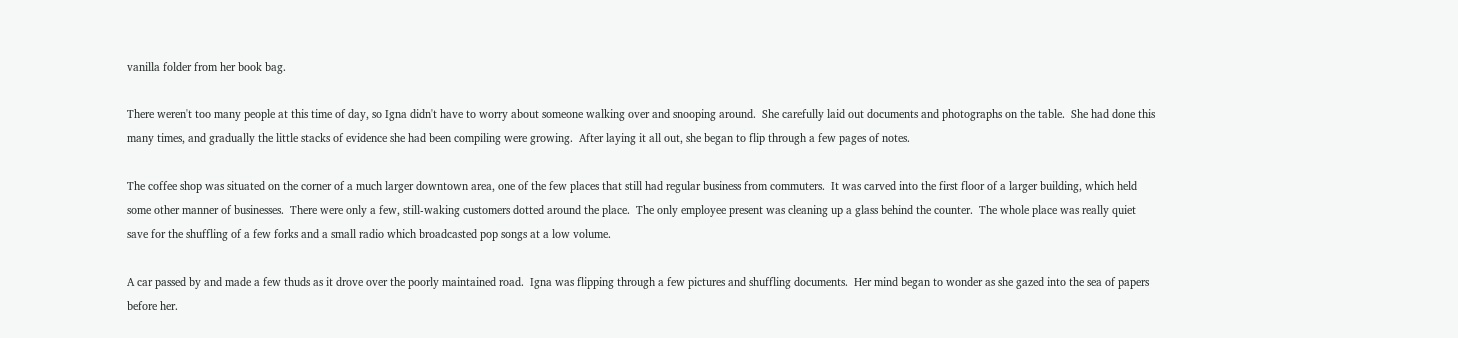vanilla folder from her book bag.

There weren't too many people at this time of day, so Igna didn't have to worry about someone walking over and snooping around.  She carefully laid out documents and photographs on the table.  She had done this many times, and gradually the little stacks of evidence she had been compiling were growing.  After laying it all out, she began to flip through a few pages of notes.

The coffee shop was situated on the corner of a much larger downtown area, one of the few places that still had regular business from commuters.  It was carved into the first floor of a larger building, which held some other manner of businesses.  There were only a few, still-waking customers dotted around the place.  The only employee present was cleaning up a glass behind the counter.  The whole place was really quiet save for the shuffling of a few forks and a small radio which broadcasted pop songs at a low volume.

A car passed by and made a few thuds as it drove over the poorly maintained road.  Igna was flipping through a few pictures and shuffling documents.  Her mind began to wonder as she gazed into the sea of papers before her.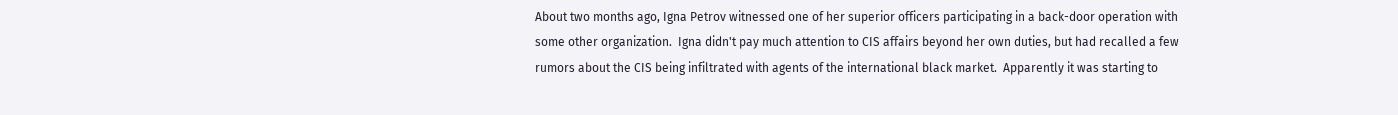About two months ago, Igna Petrov witnessed one of her superior officers participating in a back-door operation with some other organization.  Igna didn't pay much attention to CIS affairs beyond her own duties, but had recalled a few rumors about the CIS being infiltrated with agents of the international black market.  Apparently it was starting to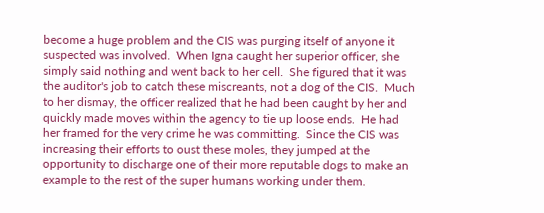become a huge problem and the CIS was purging itself of anyone it suspected was involved.  When Igna caught her superior officer, she simply said nothing and went back to her cell.  She figured that it was the auditor's job to catch these miscreants, not a dog of the CIS.  Much to her dismay, the officer realized that he had been caught by her and quickly made moves within the agency to tie up loose ends.  He had her framed for the very crime he was committing.  Since the CIS was increasing their efforts to oust these moles, they jumped at the opportunity to discharge one of their more reputable dogs to make an example to the rest of the super humans working under them.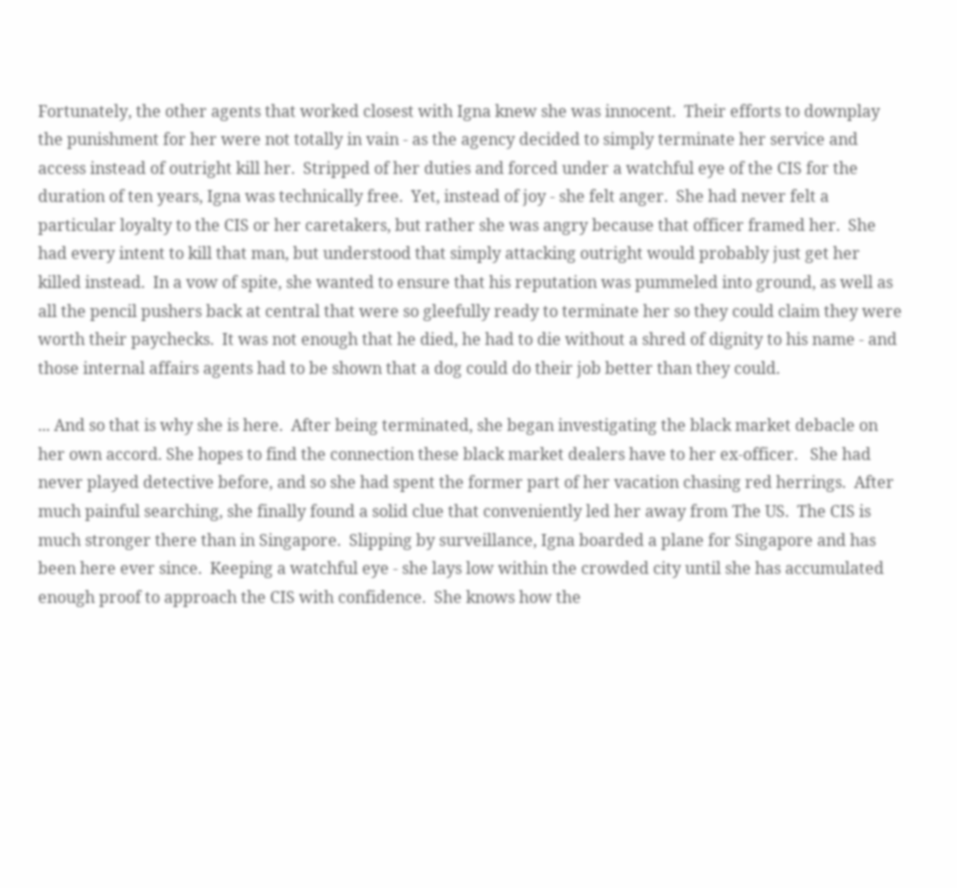Fortunately, the other agents that worked closest with Igna knew she was innocent.  Their efforts to downplay the punishment for her were not totally in vain - as the agency decided to simply terminate her service and access instead of outright kill her.  Stripped of her duties and forced under a watchful eye of the CIS for the duration of ten years, Igna was technically free.  Yet, instead of joy - she felt anger.  She had never felt a particular loyalty to the CIS or her caretakers, but rather she was angry because that officer framed her.  She had every intent to kill that man, but understood that simply attacking outright would probably just get her killed instead.  In a vow of spite, she wanted to ensure that his reputation was pummeled into ground, as well as all the pencil pushers back at central that were so gleefully ready to terminate her so they could claim they were worth their paychecks.  It was not enough that he died, he had to die without a shred of dignity to his name - and those internal affairs agents had to be shown that a dog could do their job better than they could.

... And so that is why she is here.  After being terminated, she began investigating the black market debacle on her own accord. She hopes to find the connection these black market dealers have to her ex-officer.   She had never played detective before, and so she had spent the former part of her vacation chasing red herrings.  After much painful searching, she finally found a solid clue that conveniently led her away from The US.  The CIS is much stronger there than in Singapore.  Slipping by surveillance, Igna boarded a plane for Singapore and has been here ever since.  Keeping a watchful eye - she lays low within the crowded city until she has accumulated enough proof to approach the CIS with confidence.  She knows how the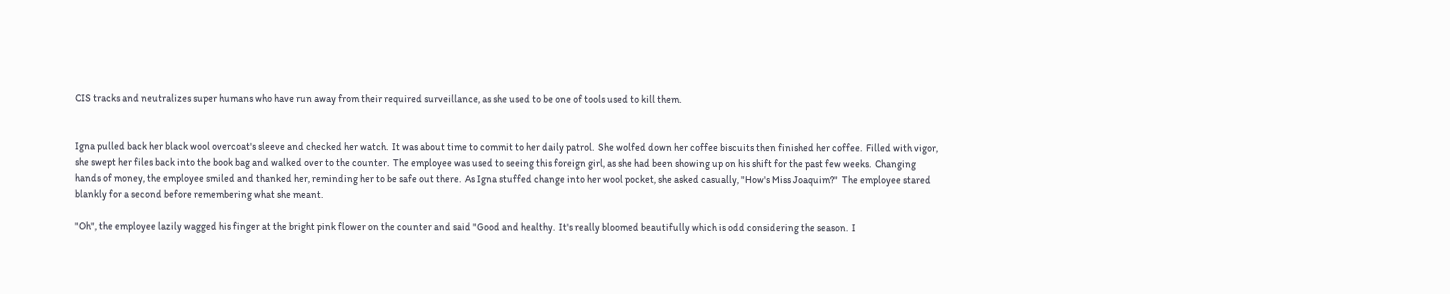CIS tracks and neutralizes super humans who have run away from their required surveillance, as she used to be one of tools used to kill them.


Igna pulled back her black wool overcoat's sleeve and checked her watch.  It was about time to commit to her daily patrol.  She wolfed down her coffee biscuits then finished her coffee.  Filled with vigor, she swept her files back into the book bag and walked over to the counter.  The employee was used to seeing this foreign girl, as she had been showing up on his shift for the past few weeks.  Changing hands of money, the employee smiled and thanked her, reminding her to be safe out there.  As Igna stuffed change into her wool pocket, she asked casually, "How's Miss Joaquim?"  The employee stared blankly for a second before remembering what she meant.

"Oh", the employee lazily wagged his finger at the bright pink flower on the counter and said "Good and healthy.  It's really bloomed beautifully which is odd considering the season.  I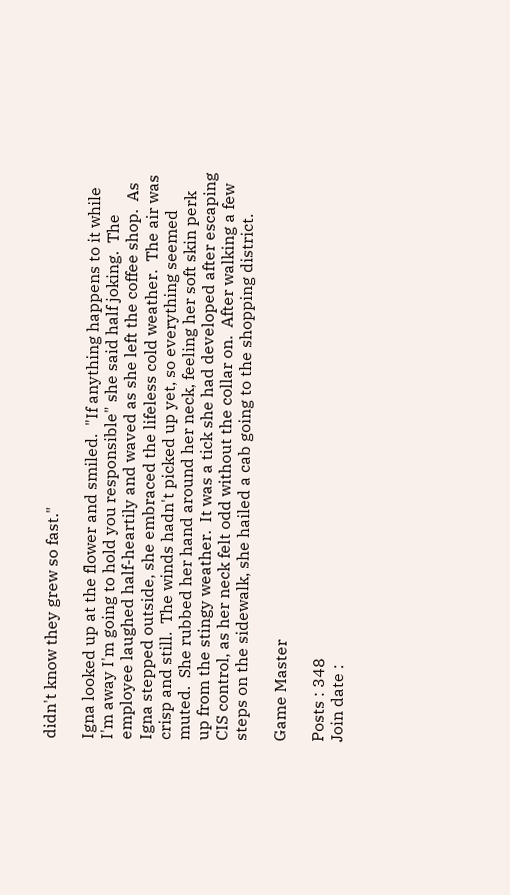didn't know they grew so fast."

Igna looked up at the flower and smiled.  "If anything happens to it while I'm away I'm going to hold you responsible" she said half joking.  The employee laughed half-heartily and waved as she left the coffee shop.  As Igna stepped outside, she embraced the lifeless cold weather.  The air was crisp and still.  The winds hadn't picked up yet, so everything seemed muted.  She rubbed her hand around her neck, feeling her soft skin perk up from the stingy weather.  It was a tick she had developed after escaping CIS control, as her neck felt odd without the collar on.  After walking a few steps on the sidewalk, she hailed a cab going to the shopping district.

Game Master

Posts : 348
Join date :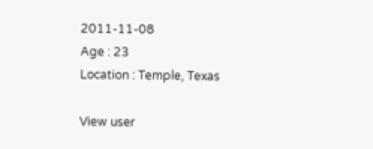2011-11-08
Age : 23
Location : Temple, Texas

View user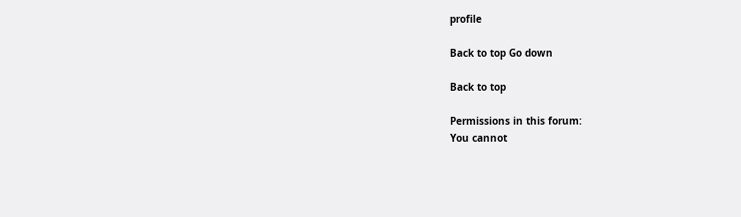profile

Back to top Go down

Back to top

Permissions in this forum:
You cannot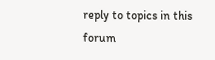reply to topics in this forum